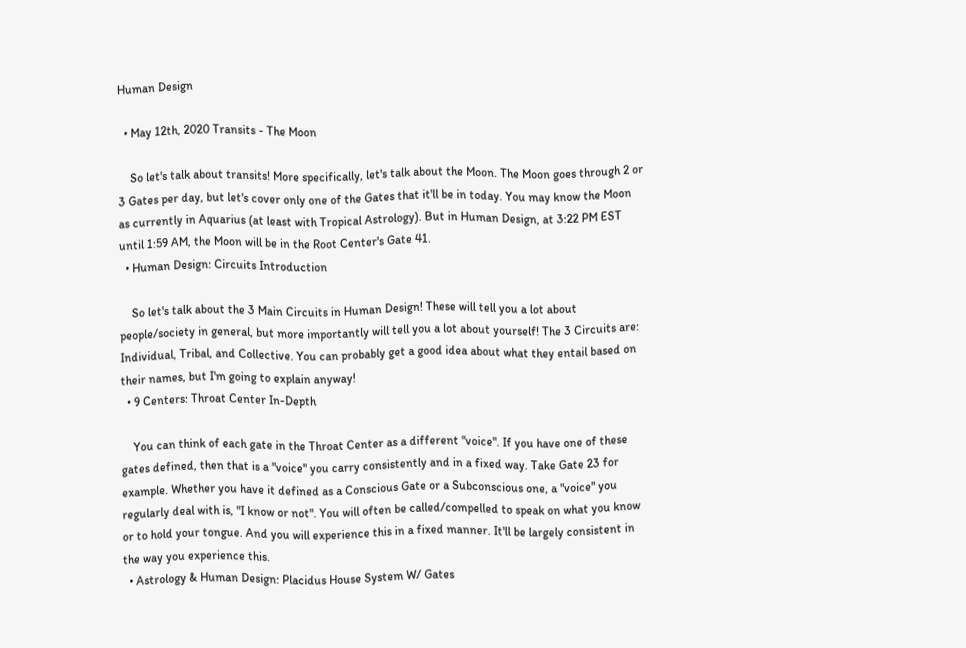Human Design

  • May 12th, 2020 Transits - The Moon

    So let's talk about transits! More specifically, let's talk about the Moon. The Moon goes through 2 or 3 Gates per day, but let's cover only one of the Gates that it'll be in today. You may know the Moon as currently in Aquarius (at least with Tropical Astrology). But in Human Design, at 3:22 PM EST until 1:59 AM, the Moon will be in the Root Center's Gate 41.
  • Human Design: Circuits Introduction

    So let's talk about the 3 Main Circuits in Human Design! These will tell you a lot about people/society in general, but more importantly will tell you a lot about yourself! The 3 Circuits are: Individual, Tribal, and Collective. You can probably get a good idea about what they entail based on their names, but I'm going to explain anyway!
  • 9 Centers: Throat Center In-Depth

    You can think of each gate in the Throat Center as a different "voice". If you have one of these gates defined, then that is a "voice" you carry consistently and in a fixed way. Take Gate 23 for example. Whether you have it defined as a Conscious Gate or a Subconscious one, a "voice" you regularly deal with is, "I know or not". You will often be called/compelled to speak on what you know or to hold your tongue. And you will experience this in a fixed manner. It'll be largely consistent in the way you experience this.
  • Astrology & Human Design: Placidus House System W/ Gates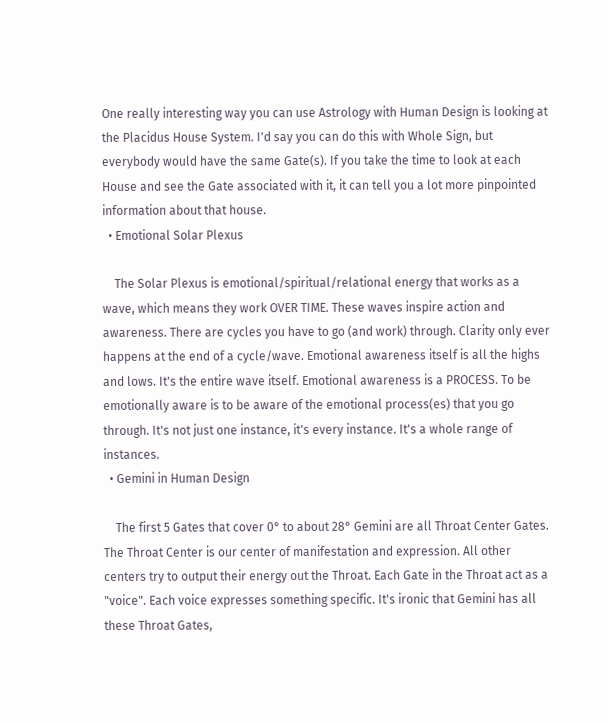One really interesting way you can use Astrology with Human Design is looking at the Placidus House System. I'd say you can do this with Whole Sign, but everybody would have the same Gate(s). If you take the time to look at each House and see the Gate associated with it, it can tell you a lot more pinpointed information about that house.
  • Emotional Solar Plexus

    The Solar Plexus is emotional/spiritual/relational energy that works as a wave, which means they work OVER TIME. These waves inspire action and awareness. There are cycles you have to go (and work) through. Clarity only ever happens at the end of a cycle/wave. Emotional awareness itself is all the highs and lows. It's the entire wave itself. Emotional awareness is a PROCESS. To be emotionally aware is to be aware of the emotional process(es) that you go through. It's not just one instance, it's every instance. It's a whole range of instances.
  • Gemini in Human Design

    The first 5 Gates that cover 0° to about 28° Gemini are all Throat Center Gates. The Throat Center is our center of manifestation and expression. All other centers try to output their energy out the Throat. Each Gate in the Throat act as a "voice". Each voice expresses something specific. It's ironic that Gemini has all these Throat Gates,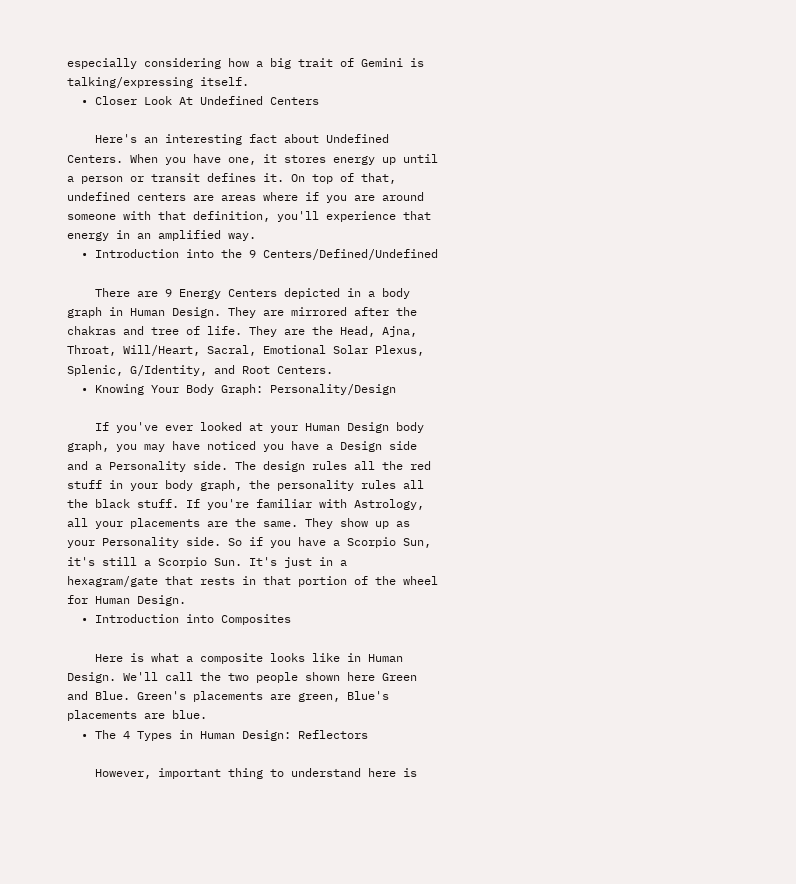especially considering how a big trait of Gemini is talking/expressing itself.
  • Closer Look At Undefined Centers

    Here's an interesting fact about Undefined Centers. When you have one, it stores energy up until a person or transit defines it. On top of that, undefined centers are areas where if you are around someone with that definition, you'll experience that energy in an amplified way.
  • Introduction into the 9 Centers/Defined/Undefined

    There are 9 Energy Centers depicted in a body graph in Human Design. They are mirrored after the chakras and tree of life. They are the Head, Ajna, Throat, Will/Heart, Sacral, Emotional Solar Plexus, Splenic, G/Identity, and Root Centers.
  • Knowing Your Body Graph: Personality/Design

    If you've ever looked at your Human Design body graph, you may have noticed you have a Design side and a Personality side. The design rules all the red stuff in your body graph, the personality rules all the black stuff. If you're familiar with Astrology, all your placements are the same. They show up as your Personality side. So if you have a Scorpio Sun, it's still a Scorpio Sun. It's just in a hexagram/gate that rests in that portion of the wheel for Human Design.
  • Introduction into Composites

    Here is what a composite looks like in Human Design. We'll call the two people shown here Green and Blue. Green's placements are green, Blue's placements are blue.
  • The 4 Types in Human Design: Reflectors

    However, important thing to understand here is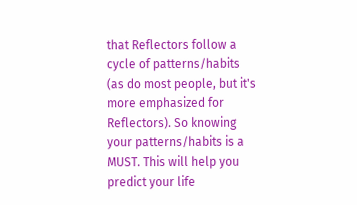that Reflectors follow a cycle of patterns/habits (as do most people, but it's more emphasized for Reflectors). So knowing your patterns/habits is a MUST. This will help you predict your life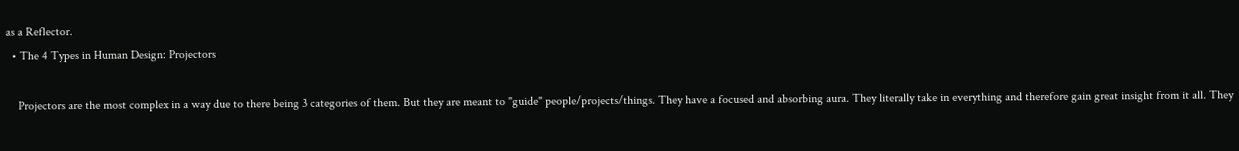as a Reflector.
  • The 4 Types in Human Design: Projectors

    Projectors are the most complex in a way due to there being 3 categories of them. But they are meant to "guide" people/projects/things. They have a focused and absorbing aura. They literally take in everything and therefore gain great insight from it all. They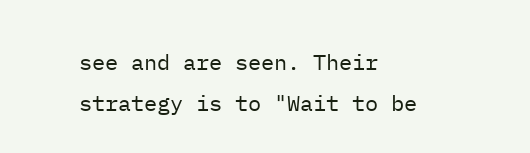see and are seen. Their strategy is to "Wait to be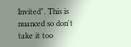Invited". This is nuanced so don't take it too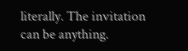literally. The invitation can be anything.